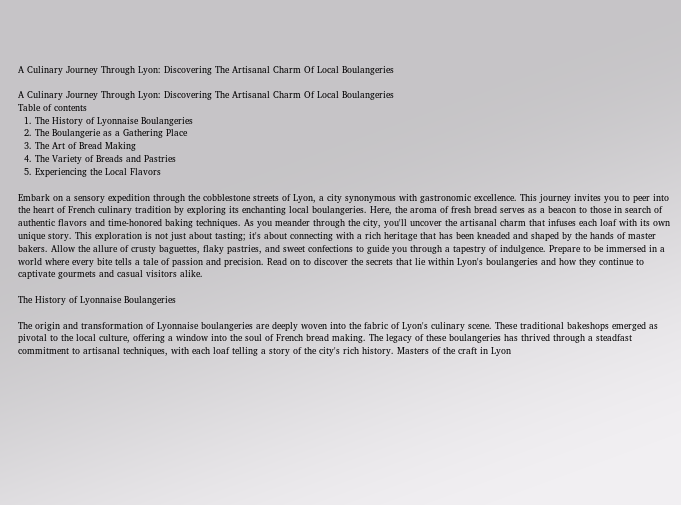A Culinary Journey Through Lyon: Discovering The Artisanal Charm Of Local Boulangeries

A Culinary Journey Through Lyon: Discovering The Artisanal Charm Of Local Boulangeries
Table of contents
  1. The History of Lyonnaise Boulangeries
  2. The Boulangerie as a Gathering Place
  3. The Art of Bread Making
  4. The Variety of Breads and Pastries
  5. Experiencing the Local Flavors

Embark on a sensory expedition through the cobblestone streets of Lyon, a city synonymous with gastronomic excellence. This journey invites you to peer into the heart of French culinary tradition by exploring its enchanting local boulangeries. Here, the aroma of fresh bread serves as a beacon to those in search of authentic flavors and time-honored baking techniques. As you meander through the city, you'll uncover the artisanal charm that infuses each loaf with its own unique story. This exploration is not just about tasting; it's about connecting with a rich heritage that has been kneaded and shaped by the hands of master bakers. Allow the allure of crusty baguettes, flaky pastries, and sweet confections to guide you through a tapestry of indulgence. Prepare to be immersed in a world where every bite tells a tale of passion and precision. Read on to discover the secrets that lie within Lyon's boulangeries and how they continue to captivate gourmets and casual visitors alike.

The History of Lyonnaise Boulangeries

The origin and transformation of Lyonnaise boulangeries are deeply woven into the fabric of Lyon's culinary scene. These traditional bakeshops emerged as pivotal to the local culture, offering a window into the soul of French bread making. The legacy of these boulangeries has thrived through a steadfast commitment to artisanal techniques, with each loaf telling a story of the city's rich history. Masters of the craft in Lyon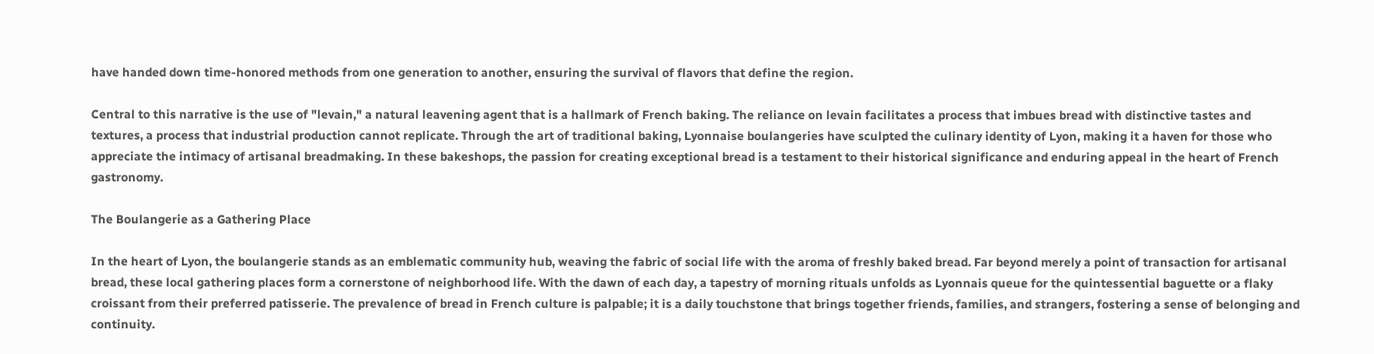have handed down time-honored methods from one generation to another, ensuring the survival of flavors that define the region.

Central to this narrative is the use of "levain," a natural leavening agent that is a hallmark of French baking. The reliance on levain facilitates a process that imbues bread with distinctive tastes and textures, a process that industrial production cannot replicate. Through the art of traditional baking, Lyonnaise boulangeries have sculpted the culinary identity of Lyon, making it a haven for those who appreciate the intimacy of artisanal breadmaking. In these bakeshops, the passion for creating exceptional bread is a testament to their historical significance and enduring appeal in the heart of French gastronomy.

The Boulangerie as a Gathering Place

In the heart of Lyon, the boulangerie stands as an emblematic community hub, weaving the fabric of social life with the aroma of freshly baked bread. Far beyond merely a point of transaction for artisanal bread, these local gathering places form a cornerstone of neighborhood life. With the dawn of each day, a tapestry of morning rituals unfolds as Lyonnais queue for the quintessential baguette or a flaky croissant from their preferred patisserie. The prevalence of bread in French culture is palpable; it is a daily touchstone that brings together friends, families, and strangers, fostering a sense of belonging and continuity.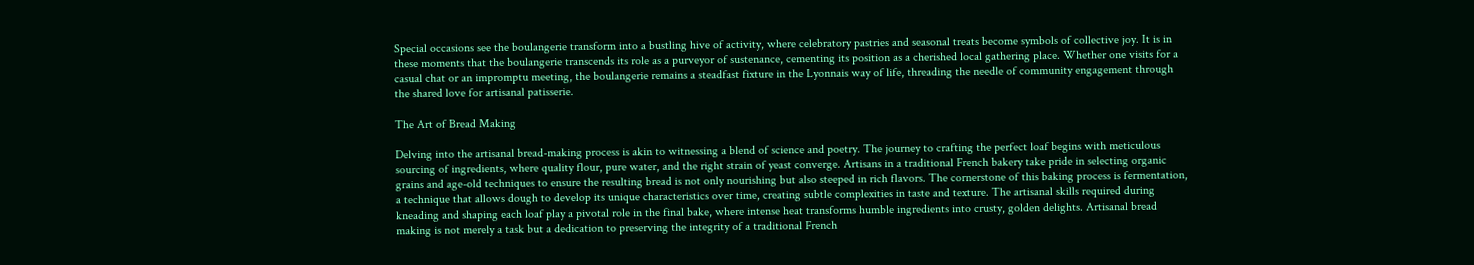Special occasions see the boulangerie transform into a bustling hive of activity, where celebratory pastries and seasonal treats become symbols of collective joy. It is in these moments that the boulangerie transcends its role as a purveyor of sustenance, cementing its position as a cherished local gathering place. Whether one visits for a casual chat or an impromptu meeting, the boulangerie remains a steadfast fixture in the Lyonnais way of life, threading the needle of community engagement through the shared love for artisanal patisserie.

The Art of Bread Making

Delving into the artisanal bread-making process is akin to witnessing a blend of science and poetry. The journey to crafting the perfect loaf begins with meticulous sourcing of ingredients, where quality flour, pure water, and the right strain of yeast converge. Artisans in a traditional French bakery take pride in selecting organic grains and age-old techniques to ensure the resulting bread is not only nourishing but also steeped in rich flavors. The cornerstone of this baking process is fermentation, a technique that allows dough to develop its unique characteristics over time, creating subtle complexities in taste and texture. The artisanal skills required during kneading and shaping each loaf play a pivotal role in the final bake, where intense heat transforms humble ingredients into crusty, golden delights. Artisanal bread making is not merely a task but a dedication to preserving the integrity of a traditional French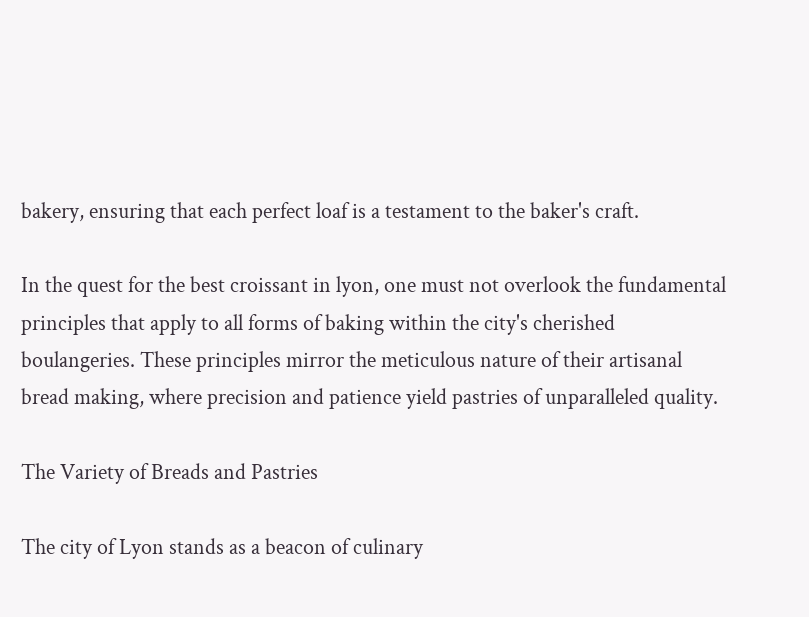bakery, ensuring that each perfect loaf is a testament to the baker's craft.

In the quest for the best croissant in lyon, one must not overlook the fundamental principles that apply to all forms of baking within the city's cherished boulangeries. These principles mirror the meticulous nature of their artisanal bread making, where precision and patience yield pastries of unparalleled quality.

The Variety of Breads and Pastries

The city of Lyon stands as a beacon of culinary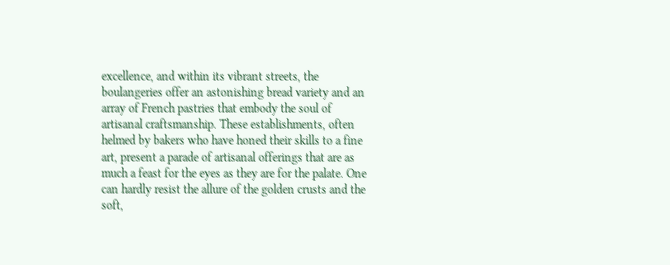excellence, and within its vibrant streets, the boulangeries offer an astonishing bread variety and an array of French pastries that embody the soul of artisanal craftsmanship. These establishments, often helmed by bakers who have honed their skills to a fine art, present a parade of artisanal offerings that are as much a feast for the eyes as they are for the palate. One can hardly resist the allure of the golden crusts and the soft,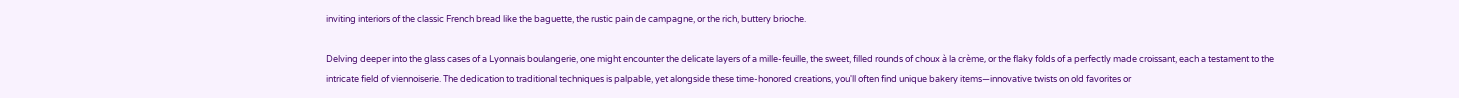inviting interiors of the classic French bread like the baguette, the rustic pain de campagne, or the rich, buttery brioche.

Delving deeper into the glass cases of a Lyonnais boulangerie, one might encounter the delicate layers of a mille-feuille, the sweet, filled rounds of choux à la crème, or the flaky folds of a perfectly made croissant, each a testament to the intricate field of viennoiserie. The dedication to traditional techniques is palpable, yet alongside these time-honored creations, you'll often find unique bakery items—innovative twists on old favorites or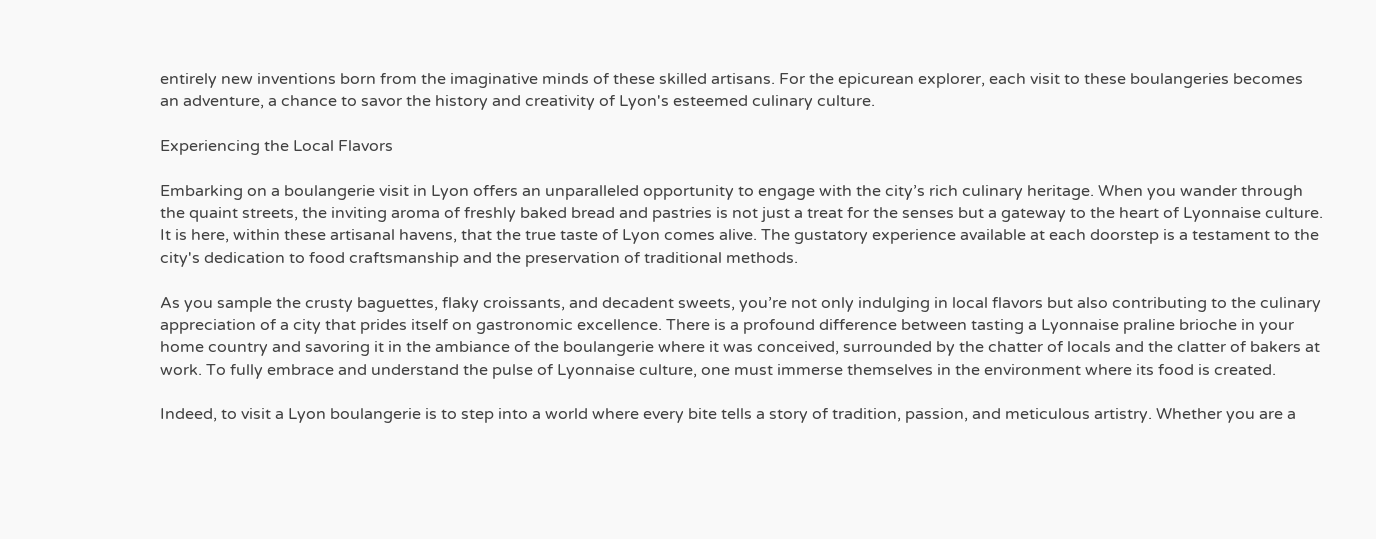entirely new inventions born from the imaginative minds of these skilled artisans. For the epicurean explorer, each visit to these boulangeries becomes an adventure, a chance to savor the history and creativity of Lyon's esteemed culinary culture.

Experiencing the Local Flavors

Embarking on a boulangerie visit in Lyon offers an unparalleled opportunity to engage with the city’s rich culinary heritage. When you wander through the quaint streets, the inviting aroma of freshly baked bread and pastries is not just a treat for the senses but a gateway to the heart of Lyonnaise culture. It is here, within these artisanal havens, that the true taste of Lyon comes alive. The gustatory experience available at each doorstep is a testament to the city's dedication to food craftsmanship and the preservation of traditional methods.

As you sample the crusty baguettes, flaky croissants, and decadent sweets, you’re not only indulging in local flavors but also contributing to the culinary appreciation of a city that prides itself on gastronomic excellence. There is a profound difference between tasting a Lyonnaise praline brioche in your home country and savoring it in the ambiance of the boulangerie where it was conceived, surrounded by the chatter of locals and the clatter of bakers at work. To fully embrace and understand the pulse of Lyonnaise culture, one must immerse themselves in the environment where its food is created.

Indeed, to visit a Lyon boulangerie is to step into a world where every bite tells a story of tradition, passion, and meticulous artistry. Whether you are a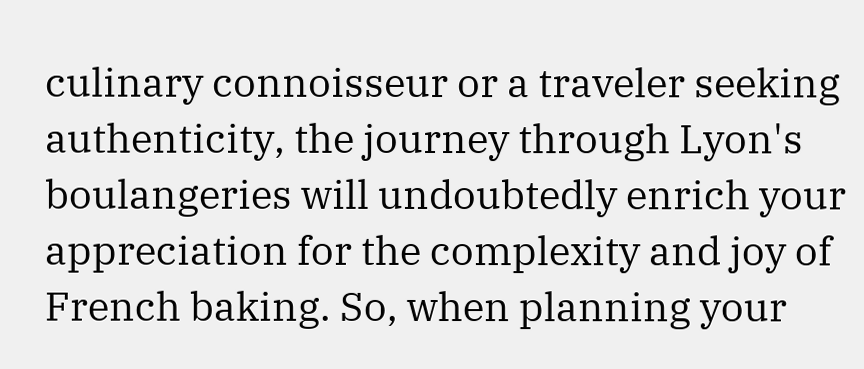culinary connoisseur or a traveler seeking authenticity, the journey through Lyon's boulangeries will undoubtedly enrich your appreciation for the complexity and joy of French baking. So, when planning your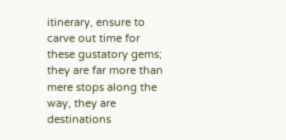itinerary, ensure to carve out time for these gustatory gems; they are far more than mere stops along the way, they are destinations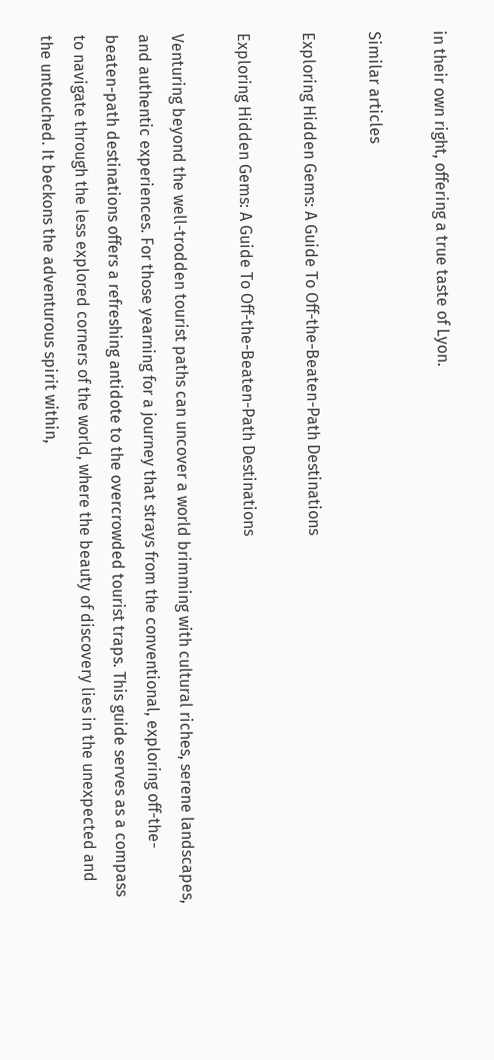in their own right, offering a true taste of Lyon.

Similar articles

Exploring Hidden Gems: A Guide To Off-the-Beaten-Path Destinations

Exploring Hidden Gems: A Guide To Off-the-Beaten-Path Destinations

Venturing beyond the well-trodden tourist paths can uncover a world brimming with cultural riches, serene landscapes, and authentic experiences. For those yearning for a journey that strays from the conventional, exploring off-the-beaten-path destinations offers a refreshing antidote to the overcrowded tourist traps. This guide serves as a compass to navigate through the less explored corners of the world, where the beauty of discovery lies in the unexpected and the untouched. It beckons the adventurous spirit within,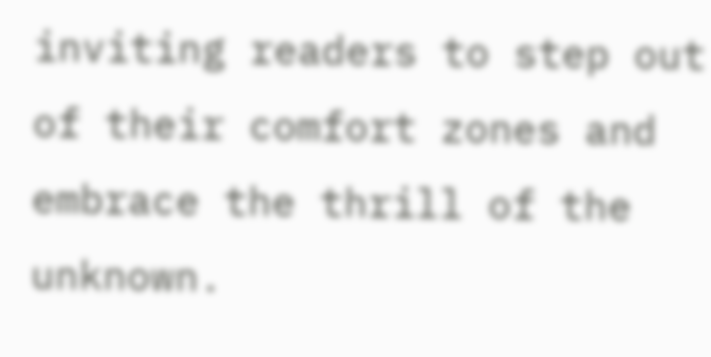inviting readers to step out of their comfort zones and embrace the thrill of the unknown.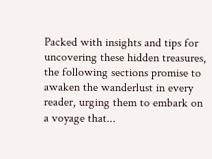Packed with insights and tips for uncovering these hidden treasures, the following sections promise to awaken the wanderlust in every reader, urging them to embark on a voyage that...